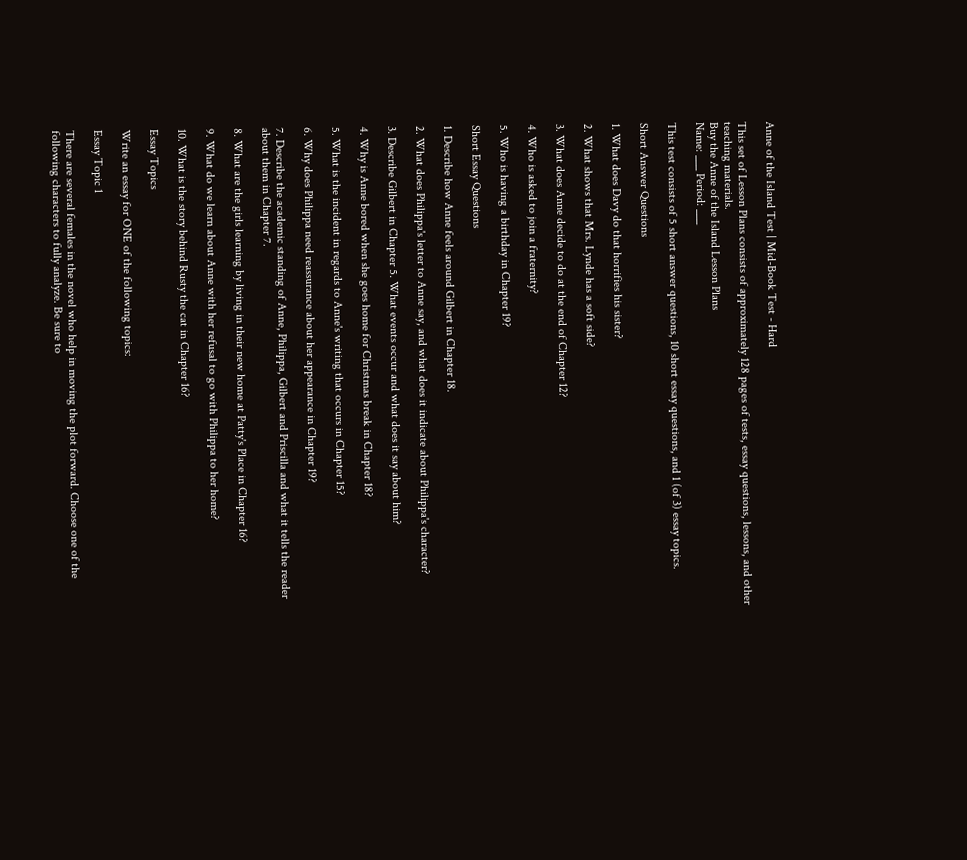Anne of the Island Test | Mid-Book Test - Hard

This set of Lesson Plans consists of approximately 128 pages of tests, essay questions, lessons, and other teaching materials.
Buy the Anne of the Island Lesson Plans
Name: ___ Period: ___

This test consists of 5 short answer questions, 10 short essay questions, and 1 (of 3) essay topics.

Short Answer Questions

1. What does Davy do that horrifies his sister?

2. What shows that Mrs. Lynde has a soft side?

3. What does Anne decide to do at the end of Chapter 12?

4. Who is asked to join a fraternity?

5. Who is having a birthday in Chapter 19?

Short Essay Questions

1. Describe how Anne feels around Gilbert in Chapter 18.

2. What does Philippa's letter to Anne say, and what does it indicate about Philippa's character?

3. Describe Gilbert in Chapter 5. What events occur and what does it say about him?

4. Why is Anne bored when she goes home for Christmas break in Chapter 18?

5. What is the incident in regards to Anne's writing that occurs in Chapter 15?

6. Why does Philippa need reassurance about her appearance in Chapter 19?

7. Describe the academic standing of Anne, Philippa, Gilbert and Priscilla and what it tells the reader about them in Chapter 7.

8. What are the girls learning by living in their new home at Patty's Place in Chapter 16?

9. What do we learn about Anne with her refusal to go with Philippa to her home?

10. What is the story behind Rusty the cat in Chapter 16?

Essay Topics

Write an essay for ONE of the following topics:

Essay Topic 1

There are several females in the novel who help in moving the plot forward. Choose one of the following characters to fully analyze. Be sure to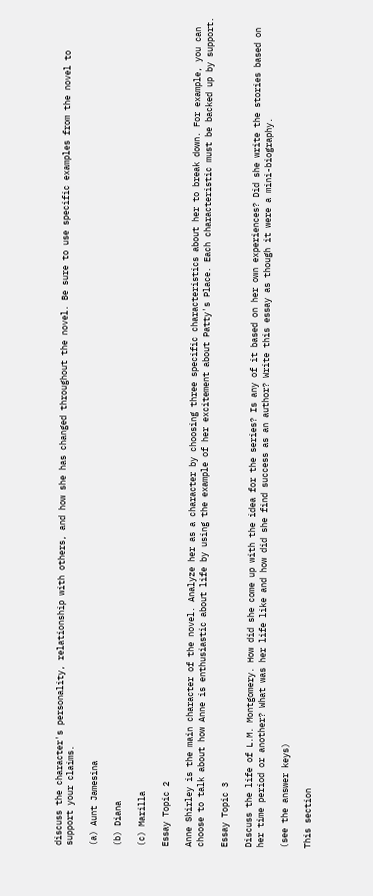discuss the character's personality, relationship with others, and how she has changed throughout the novel. Be sure to use specific examples from the novel to support your claims.

(a) Aunt Jamesina

(b) Diana

(c) Marilla

Essay Topic 2

Anne Shirley is the main character of the novel. Analyze her as a character by choosing three specific characteristics about her to break down. For example, you can choose to talk about how Anne is enthusiastic about life by using the example of her excitement about Patty's Place. Each characteristic must be backed up by support.

Essay Topic 3

Discuss the life of L.M. Montgomery. How did she come up with the idea for the series? Is any of it based on her own experiences? Did she write the stories based on her time period or another? What was her life like and how did she find success as an author? Write this essay as though it were a mini-biography.

(see the answer keys)

This section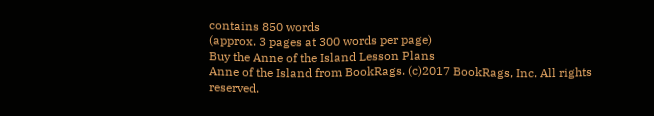contains 850 words
(approx. 3 pages at 300 words per page)
Buy the Anne of the Island Lesson Plans
Anne of the Island from BookRags. (c)2017 BookRags, Inc. All rights reserved.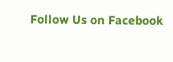Follow Us on Facebook